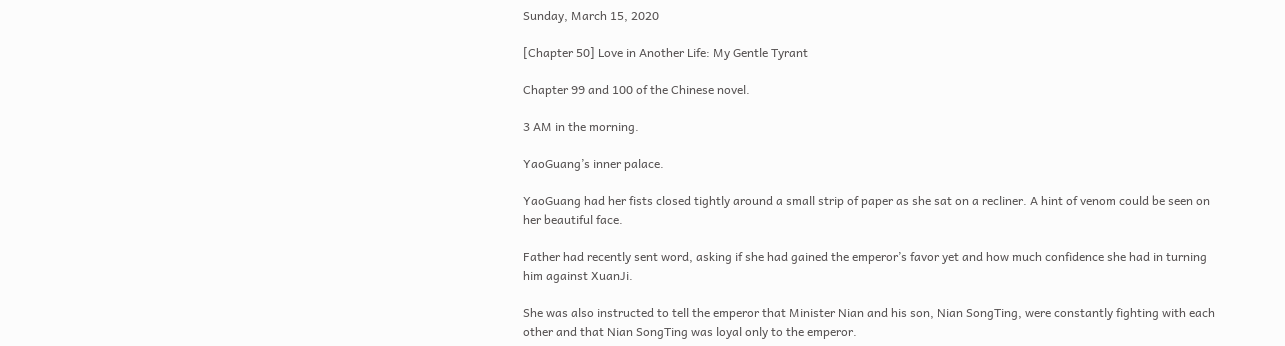Sunday, March 15, 2020

[Chapter 50] Love in Another Life: My Gentle Tyrant

Chapter 99 and 100 of the Chinese novel.

3 AM in the morning.

YaoGuang’s inner palace.

YaoGuang had her fists closed tightly around a small strip of paper as she sat on a recliner. A hint of venom could be seen on her beautiful face.

Father had recently sent word, asking if she had gained the emperor’s favor yet and how much confidence she had in turning him against XuanJi.

She was also instructed to tell the emperor that Minister Nian and his son, Nian SongTing, were constantly fighting with each other and that Nian SongTing was loyal only to the emperor.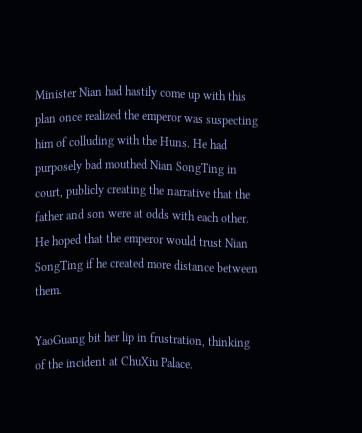Minister Nian had hastily come up with this plan once realized the emperor was suspecting him of colluding with the Huns. He had purposely bad mouthed Nian SongTing in court, publicly creating the narrative that the father and son were at odds with each other. He hoped that the emperor would trust Nian SongTing if he created more distance between them.

YaoGuang bit her lip in frustration, thinking of the incident at ChuXiu Palace.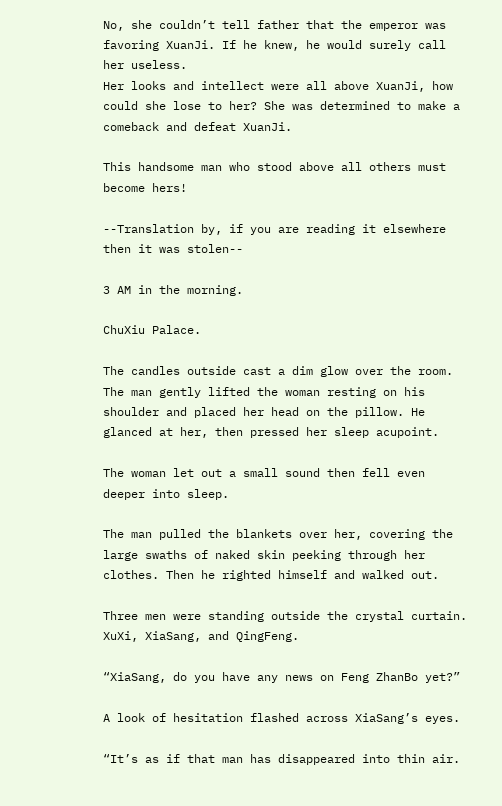No, she couldn’t tell father that the emperor was favoring XuanJi. If he knew, he would surely call her useless.
Her looks and intellect were all above XuanJi, how could she lose to her? She was determined to make a comeback and defeat XuanJi.

This handsome man who stood above all others must become hers!

--Translation by, if you are reading it elsewhere then it was stolen--

3 AM in the morning.

ChuXiu Palace.

The candles outside cast a dim glow over the room. The man gently lifted the woman resting on his shoulder and placed her head on the pillow. He glanced at her, then pressed her sleep acupoint.

The woman let out a small sound then fell even deeper into sleep.

The man pulled the blankets over her, covering the large swaths of naked skin peeking through her clothes. Then he righted himself and walked out.

Three men were standing outside the crystal curtain. XuXi, XiaSang, and QingFeng.

“XiaSang, do you have any news on Feng ZhanBo yet?”

A look of hesitation flashed across XiaSang’s eyes.

“It’s as if that man has disappeared into thin air.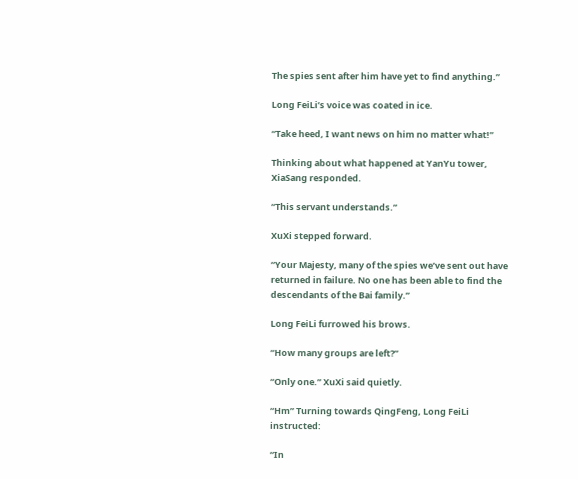The spies sent after him have yet to find anything.”

Long FeiLi’s voice was coated in ice.

“Take heed, I want news on him no matter what!”

Thinking about what happened at YanYu tower, XiaSang responded.

“This servant understands.”

XuXi stepped forward.

“Your Majesty, many of the spies we’ve sent out have returned in failure. No one has been able to find the descendants of the Bai family.”

Long FeiLi furrowed his brows.

“How many groups are left?”

“Only one.” XuXi said quietly.

“Hm” Turning towards QingFeng, Long FeiLi instructed:

“In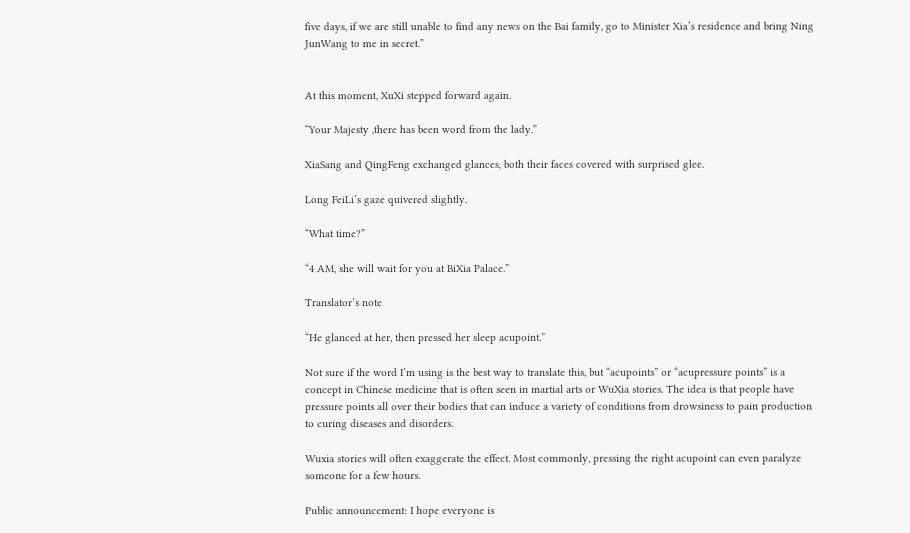five days, if we are still unable to find any news on the Bai family, go to Minister Xia’s residence and bring Ning JunWang to me in secret.”


At this moment, XuXi stepped forward again.

“Your Majesty ,there has been word from the lady.”

XiaSang and QingFeng exchanged glances, both their faces covered with surprised glee.

Long FeiLi’s gaze quivered slightly.

“What time?”

“4 AM, she will wait for you at BiXia Palace.”

Translator’s note

“He glanced at her, then pressed her sleep acupoint.”

Not sure if the word I’m using is the best way to translate this, but “acupoints” or “acupressure points” is a concept in Chinese medicine that is often seen in martial arts or WuXia stories. The idea is that people have pressure points all over their bodies that can induce a variety of conditions from drowsiness to pain production to curing diseases and disorders.

Wuxia stories will often exaggerate the effect. Most commonly, pressing the right acupoint can even paralyze someone for a few hours.

Public announcement: I hope everyone is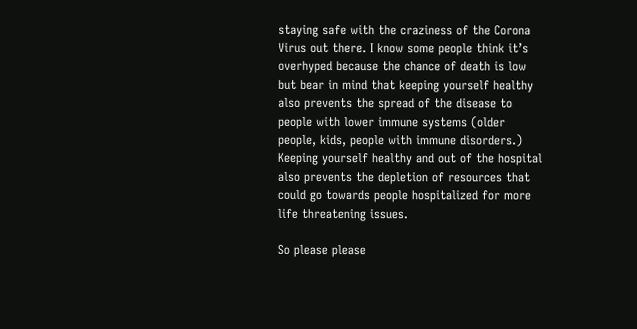staying safe with the craziness of the Corona Virus out there. I know some people think it’s overhyped because the chance of death is low but bear in mind that keeping yourself healthy also prevents the spread of the disease to people with lower immune systems (older people, kids, people with immune disorders.) Keeping yourself healthy and out of the hospital also prevents the depletion of resources that could go towards people hospitalized for more life threatening issues.

So please please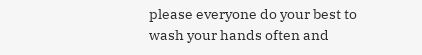please everyone do your best to wash your hands often and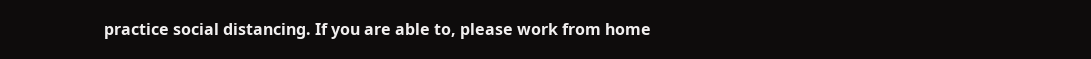practice social distancing. If you are able to, please work from home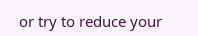or try to reduce your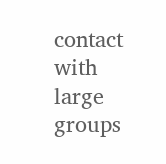contact with large groups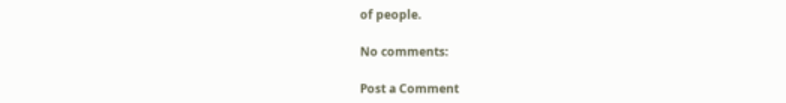of people.

No comments:

Post a Comment